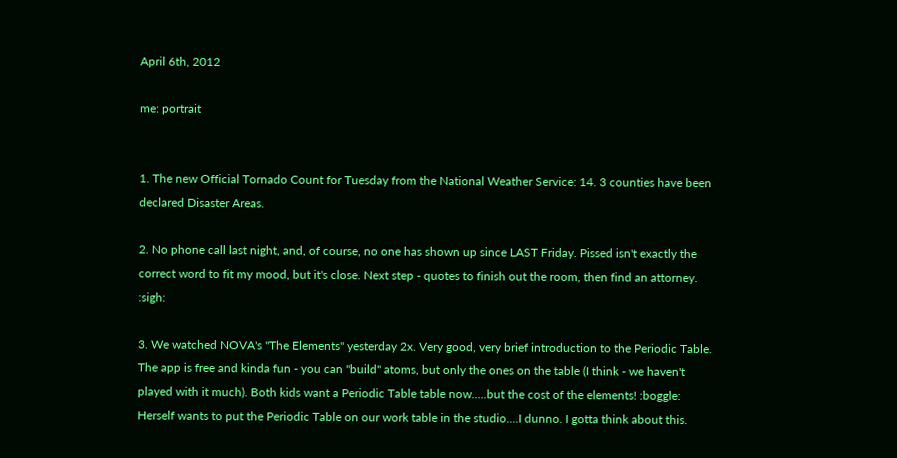April 6th, 2012

me: portrait


1. The new Official Tornado Count for Tuesday from the National Weather Service: 14. 3 counties have been declared Disaster Areas.

2. No phone call last night, and, of course, no one has shown up since LAST Friday. Pissed isn't exactly the correct word to fit my mood, but it's close. Next step - quotes to finish out the room, then find an attorney. :sigh:

3. We watched NOVA's "The Elements" yesterday 2x. Very good, very brief introduction to the Periodic Table. The app is free and kinda fun - you can "build" atoms, but only the ones on the table (I think - we haven't played with it much). Both kids want a Periodic Table table now.....but the cost of the elements! :boggle: Herself wants to put the Periodic Table on our work table in the studio....I dunno. I gotta think about this.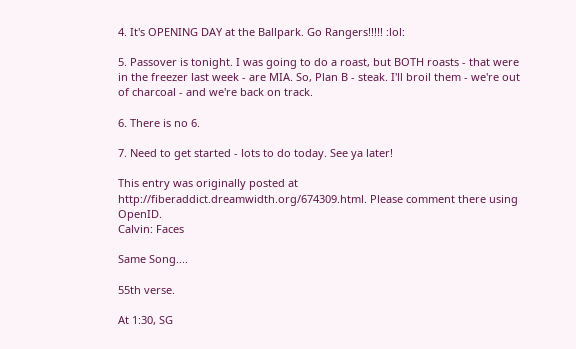4. It's OPENING DAY at the Ballpark. Go Rangers!!!!! :lol:

5. Passover is tonight. I was going to do a roast, but BOTH roasts - that were in the freezer last week - are MIA. So, Plan B - steak. I'll broil them - we're out of charcoal - and we're back on track.

6. There is no 6.

7. Need to get started - lots to do today. See ya later!

This entry was originally posted at http://fiberaddict.dreamwidth.org/674309.html. Please comment there using OpenID.
Calvin: Faces

Same Song....

55th verse.

At 1:30, SG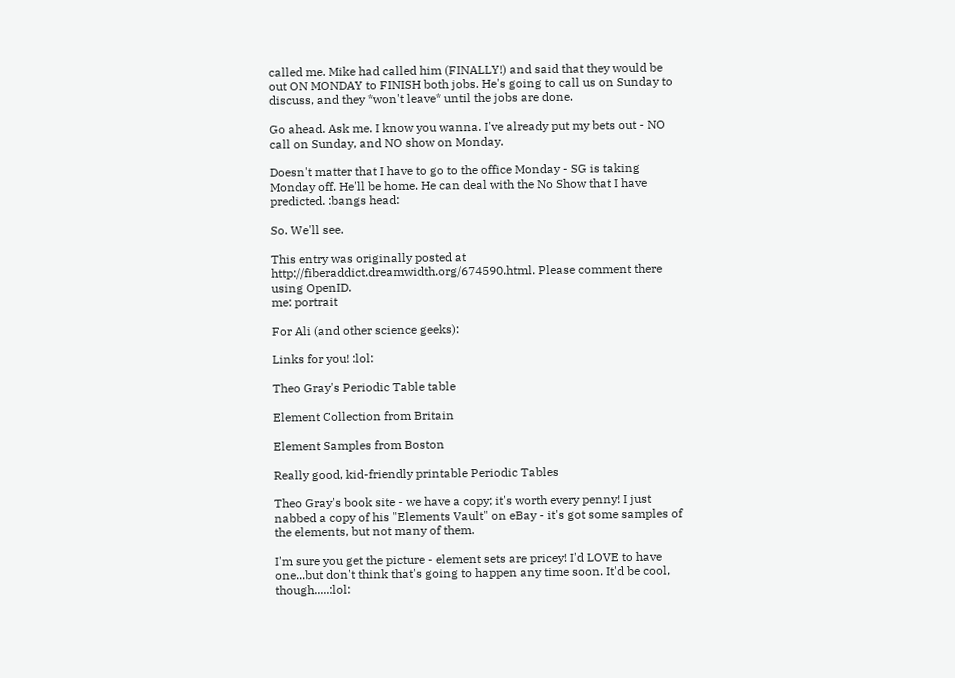called me. Mike had called him (FINALLY!) and said that they would be out ON MONDAY to FINISH both jobs. He's going to call us on Sunday to discuss, and they *won't leave* until the jobs are done.

Go ahead. Ask me. I know you wanna. I've already put my bets out - NO call on Sunday, and NO show on Monday.

Doesn't matter that I have to go to the office Monday - SG is taking Monday off. He'll be home. He can deal with the No Show that I have predicted. :bangs head:

So. We'll see.

This entry was originally posted at http://fiberaddict.dreamwidth.org/674590.html. Please comment there using OpenID.
me: portrait

For Ali (and other science geeks):

Links for you! :lol:

Theo Gray's Periodic Table table

Element Collection from Britain

Element Samples from Boston

Really good, kid-friendly printable Periodic Tables

Theo Gray's book site - we have a copy; it's worth every penny! I just nabbed a copy of his "Elements Vault" on eBay - it's got some samples of the elements, but not many of them.

I'm sure you get the picture - element sets are pricey! I'd LOVE to have one...but don't think that's going to happen any time soon. It'd be cool, though.....:lol: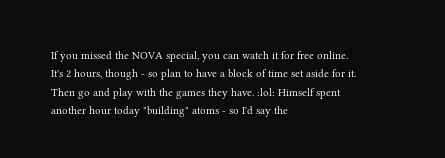If you missed the NOVA special, you can watch it for free online. It's 2 hours, though - so plan to have a block of time set aside for it. Then go and play with the games they have. :lol: Himself spent another hour today "building" atoms - so I'd say the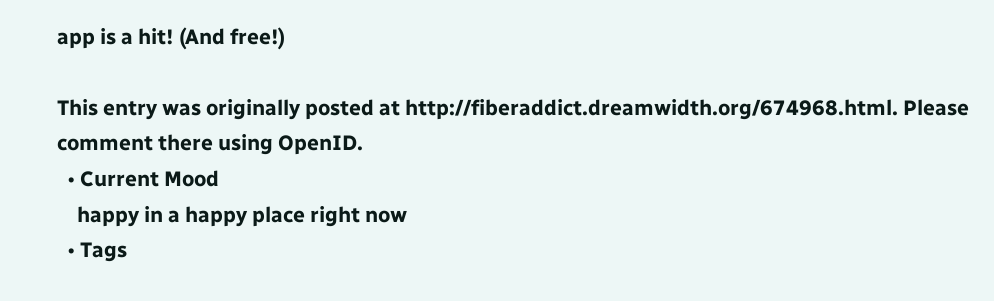app is a hit! (And free!)

This entry was originally posted at http://fiberaddict.dreamwidth.org/674968.html. Please comment there using OpenID.
  • Current Mood
    happy in a happy place right now
  • Tags